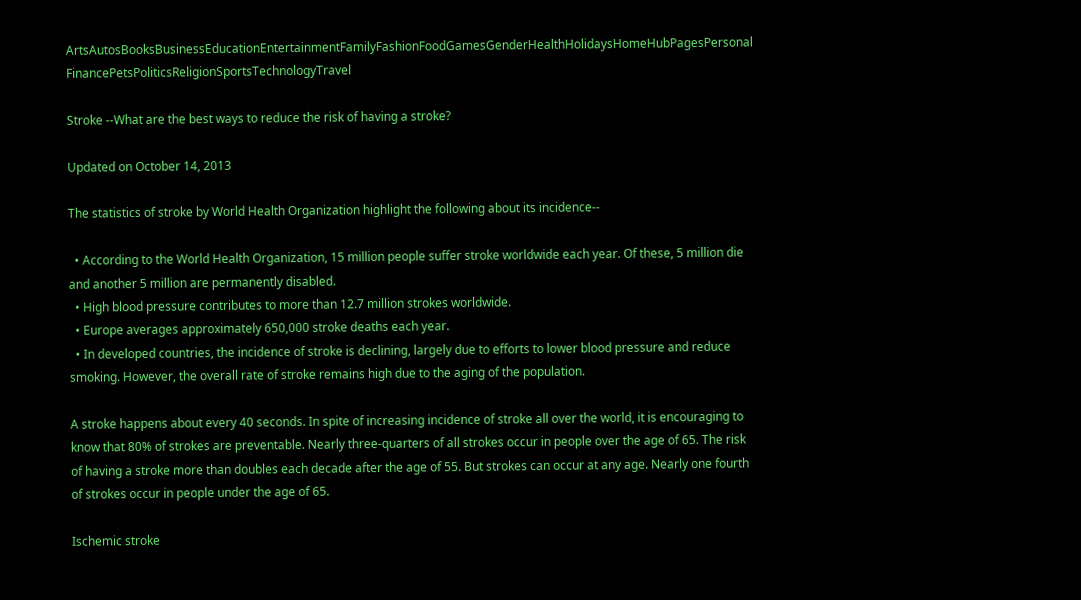ArtsAutosBooksBusinessEducationEntertainmentFamilyFashionFoodGamesGenderHealthHolidaysHomeHubPagesPersonal FinancePetsPoliticsReligionSportsTechnologyTravel

Stroke --What are the best ways to reduce the risk of having a stroke?

Updated on October 14, 2013

The statistics of stroke by World Health Organization highlight the following about its incidence--

  • According to the World Health Organization, 15 million people suffer stroke worldwide each year. Of these, 5 million die and another 5 million are permanently disabled.
  • High blood pressure contributes to more than 12.7 million strokes worldwide.
  • Europe averages approximately 650,000 stroke deaths each year.
  • In developed countries, the incidence of stroke is declining, largely due to efforts to lower blood pressure and reduce smoking. However, the overall rate of stroke remains high due to the aging of the population.

A stroke happens about every 40 seconds. In spite of increasing incidence of stroke all over the world, it is encouraging to know that 80% of strokes are preventable. Nearly three-quarters of all strokes occur in people over the age of 65. The risk of having a stroke more than doubles each decade after the age of 55. But strokes can occur at any age. Nearly one fourth of strokes occur in people under the age of 65.

Ischemic stroke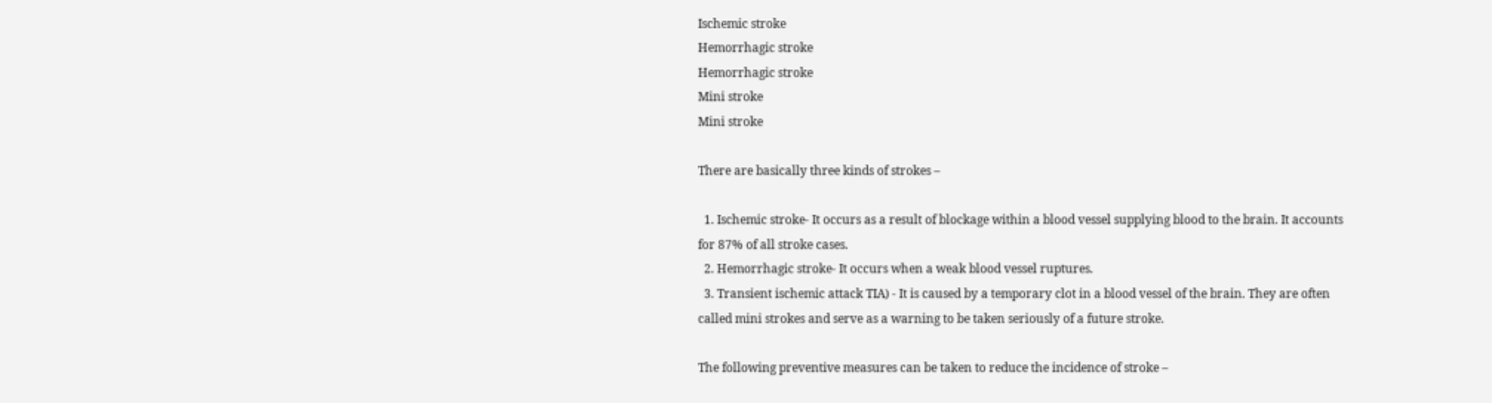Ischemic stroke
Hemorrhagic stroke
Hemorrhagic stroke
Mini stroke
Mini stroke

There are basically three kinds of strokes –

  1. Ischemic stroke- It occurs as a result of blockage within a blood vessel supplying blood to the brain. It accounts for 87% of all stroke cases.
  2. Hemorrhagic stroke- It occurs when a weak blood vessel ruptures.
  3. Transient ischemic attack TIA) - It is caused by a temporary clot in a blood vessel of the brain. They are often called mini strokes and serve as a warning to be taken seriously of a future stroke.

The following preventive measures can be taken to reduce the incidence of stroke –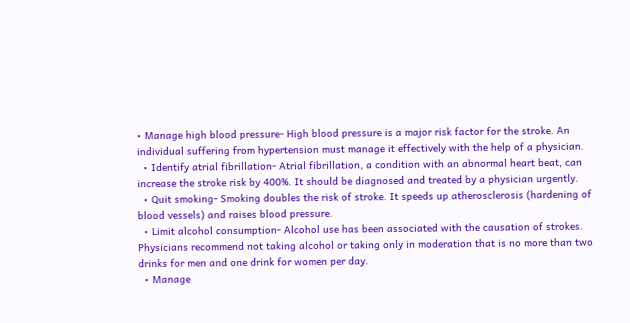• Manage high blood pressure- High blood pressure is a major risk factor for the stroke. An individual suffering from hypertension must manage it effectively with the help of a physician.
  • Identify atrial fibrillation- Atrial fibrillation, a condition with an abnormal heart beat, can increase the stroke risk by 400%. It should be diagnosed and treated by a physician urgently.
  • Quit smoking- Smoking doubles the risk of stroke. It speeds up atherosclerosis (hardening of blood vessels) and raises blood pressure.
  • Limit alcohol consumption- Alcohol use has been associated with the causation of strokes. Physicians recommend not taking alcohol or taking only in moderation that is no more than two drinks for men and one drink for women per day.
  • Manage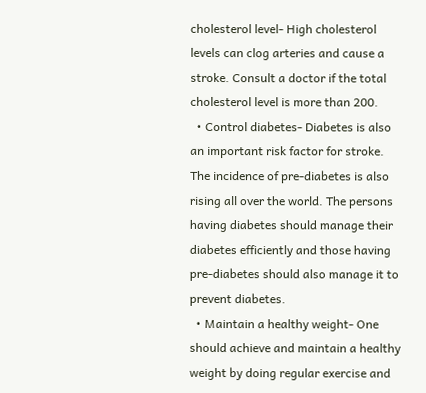cholesterol level- High cholesterol levels can clog arteries and cause a stroke. Consult a doctor if the total cholesterol level is more than 200.
  • Control diabetes- Diabetes is also an important risk factor for stroke. The incidence of pre-diabetes is also rising all over the world. The persons having diabetes should manage their diabetes efficiently and those having pre-diabetes should also manage it to prevent diabetes.
  • Maintain a healthy weight- One should achieve and maintain a healthy weight by doing regular exercise and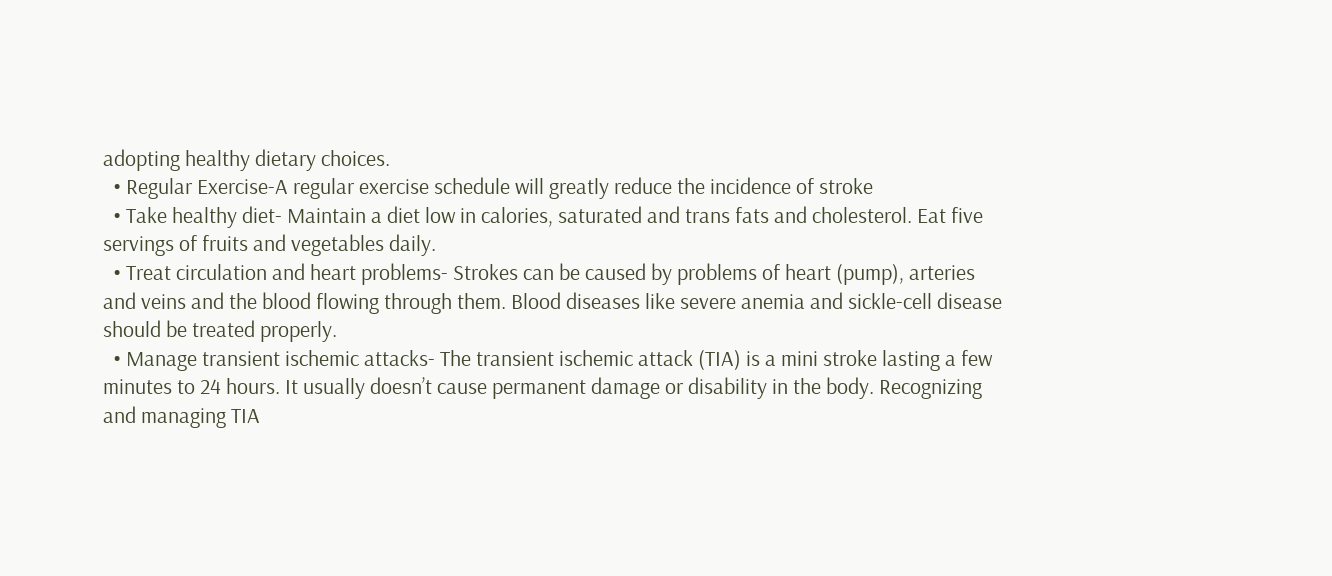adopting healthy dietary choices.
  • Regular Exercise-A regular exercise schedule will greatly reduce the incidence of stroke
  • Take healthy diet- Maintain a diet low in calories, saturated and trans fats and cholesterol. Eat five servings of fruits and vegetables daily.
  • Treat circulation and heart problems- Strokes can be caused by problems of heart (pump), arteries and veins and the blood flowing through them. Blood diseases like severe anemia and sickle-cell disease should be treated properly.
  • Manage transient ischemic attacks- The transient ischemic attack (TIA) is a mini stroke lasting a few minutes to 24 hours. It usually doesn’t cause permanent damage or disability in the body. Recognizing and managing TIA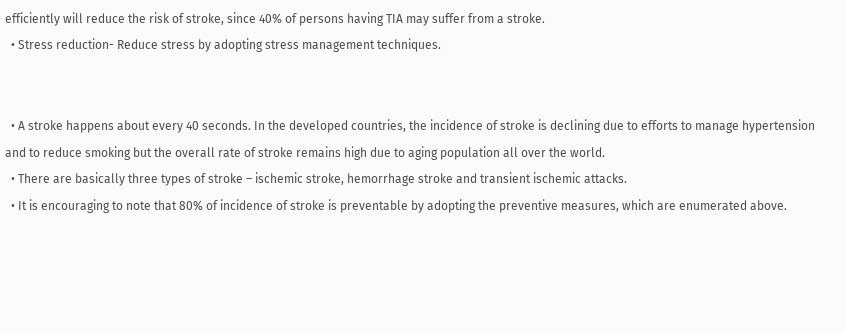efficiently will reduce the risk of stroke, since 40% of persons having TIA may suffer from a stroke.
  • Stress reduction- Reduce stress by adopting stress management techniques.


  • A stroke happens about every 40 seconds. In the developed countries, the incidence of stroke is declining due to efforts to manage hypertension and to reduce smoking but the overall rate of stroke remains high due to aging population all over the world.
  • There are basically three types of stroke – ischemic stroke, hemorrhage stroke and transient ischemic attacks.
  • It is encouraging to note that 80% of incidence of stroke is preventable by adopting the preventive measures, which are enumerated above.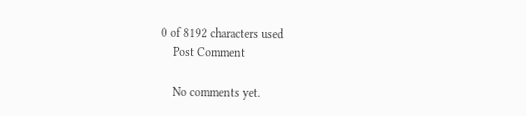0 of 8192 characters used
    Post Comment

    No comments yet.